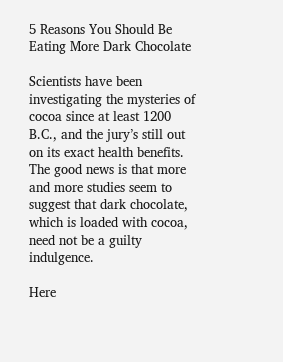5 Reasons You Should Be Eating More Dark Chocolate

Scientists have been investigating the mysteries of cocoa since at least 1200 B.C., and the jury’s still out on its exact health benefits. The good news is that more and more studies seem to suggest that dark chocolate, which is loaded with cocoa, need not be a guilty indulgence.

Here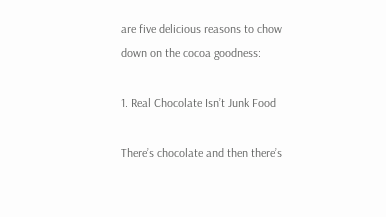are five delicious reasons to chow down on the cocoa goodness:

1. Real Chocolate Isn’t Junk Food

There’s chocolate and then there’s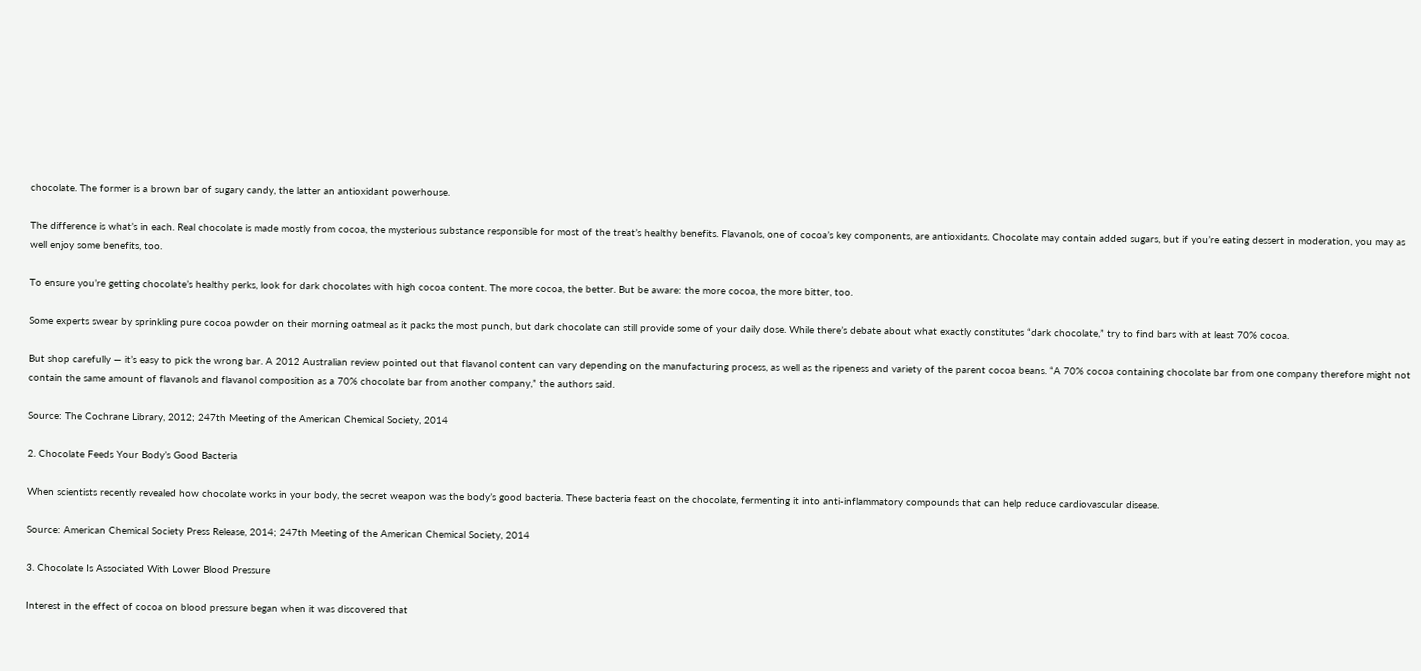chocolate. The former is a brown bar of sugary candy, the latter an antioxidant powerhouse.

The difference is what’s in each. Real chocolate is made mostly from cocoa, the mysterious substance responsible for most of the treat’s healthy benefits. Flavanols, one of cocoa’s key components, are antioxidants. Chocolate may contain added sugars, but if you’re eating dessert in moderation, you may as well enjoy some benefits, too.

To ensure you’re getting chocolate’s healthy perks, look for dark chocolates with high cocoa content. The more cocoa, the better. But be aware: the more cocoa, the more bitter, too.

Some experts swear by sprinkling pure cocoa powder on their morning oatmeal as it packs the most punch, but dark chocolate can still provide some of your daily dose. While there’s debate about what exactly constitutes “dark chocolate,” try to find bars with at least 70% cocoa.

But shop carefully — it’s easy to pick the wrong bar. A 2012 Australian review pointed out that flavanol content can vary depending on the manufacturing process, as well as the ripeness and variety of the parent cocoa beans. “A 70% cocoa containing chocolate bar from one company therefore might not contain the same amount of flavanols and flavanol composition as a 70% chocolate bar from another company,” the authors said.

Source: The Cochrane Library, 2012; 247th Meeting of the American Chemical Society, 2014

2. Chocolate Feeds Your Body’s Good Bacteria

When scientists recently revealed how chocolate works in your body, the secret weapon was the body’s good bacteria. These bacteria feast on the chocolate, fermenting it into anti-inflammatory compounds that can help reduce cardiovascular disease.

Source: American Chemical Society Press Release, 2014; 247th Meeting of the American Chemical Society, 2014

3. Chocolate Is Associated With Lower Blood Pressure

Interest in the effect of cocoa on blood pressure began when it was discovered that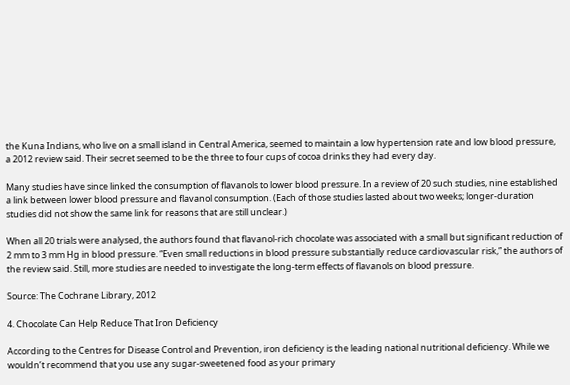the Kuna Indians, who live on a small island in Central America, seemed to maintain a low hypertension rate and low blood pressure, a 2012 review said. Their secret seemed to be the three to four cups of cocoa drinks they had every day.

Many studies have since linked the consumption of flavanols to lower blood pressure. In a review of 20 such studies, nine established a link between lower blood pressure and flavanol consumption. (Each of those studies lasted about two weeks; longer-duration studies did not show the same link for reasons that are still unclear.)

When all 20 trials were analysed, the authors found that flavanol-rich chocolate was associated with a small but significant reduction of 2 mm to 3 mm Hg in blood pressure. “Even small reductions in blood pressure substantially reduce cardiovascular risk,” the authors of the review said. Still, more studies are needed to investigate the long-term effects of flavanols on blood pressure.

Source: The Cochrane Library, 2012

4. Chocolate Can Help Reduce That Iron Deficiency

According to the Centres for Disease Control and Prevention, iron deficiency is the leading national nutritional deficiency. While we wouldn’t recommend that you use any sugar-sweetened food as your primary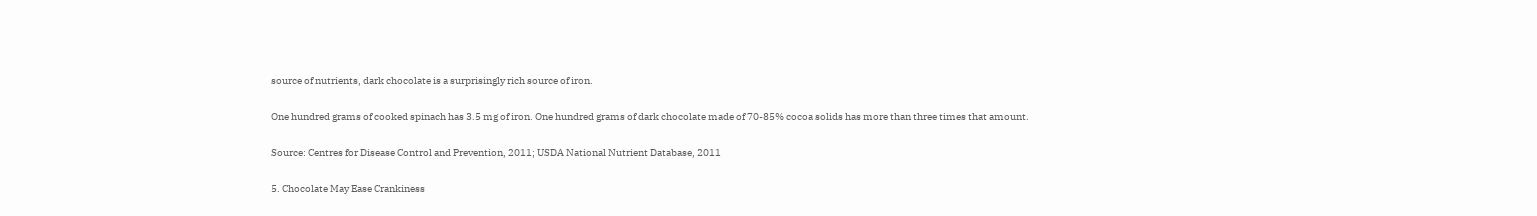source of nutrients, dark chocolate is a surprisingly rich source of iron.

One hundred grams of cooked spinach has 3.5 mg of iron. One hundred grams of dark chocolate made of 70-85% cocoa solids has more than three times that amount.

Source: Centres for Disease Control and Prevention, 2011; USDA National Nutrient Database, 2011

5. Chocolate May Ease Crankiness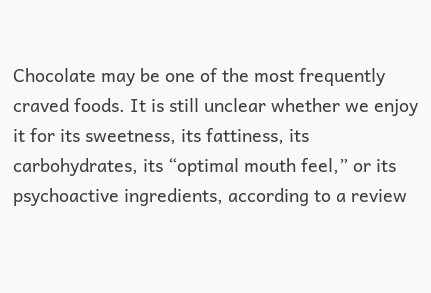Chocolate may be one of the most frequently craved foods. It is still unclear whether we enjoy it for its sweetness, its fattiness, its carbohydrates, its “optimal mouth feel,” or its psychoactive ingredients, according to a review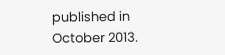published in October 2013.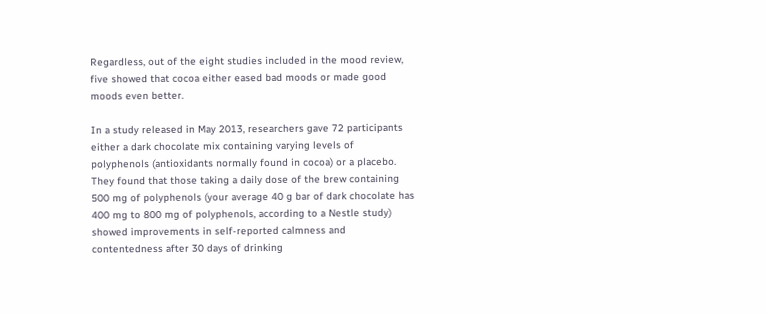Regardless, out of the eight studies included in the mood review, five showed that cocoa either eased bad moods or made good moods even better.

In a study released in May 2013, researchers gave 72 participants either a dark chocolate mix containing varying levels of polyphenols (antioxidants normally found in cocoa) or a placebo. They found that those taking a daily dose of the brew containing 500 mg of polyphenols (your average 40 g bar of dark chocolate has 400 mg to 800 mg of polyphenols, according to a Nestle study) showed improvements in self-reported calmness and contentedness after 30 days of drinking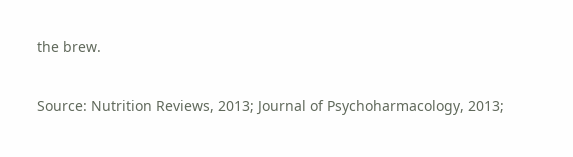the brew.

Source: Nutrition Reviews, 2013; Journal of Psychoharmacology, 2013;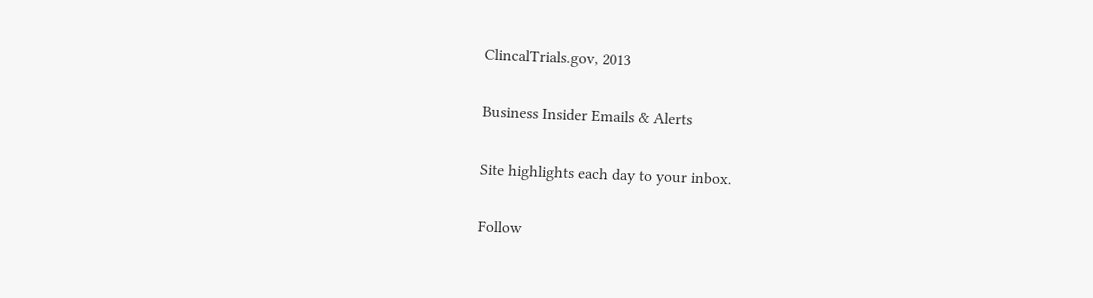ClincalTrials.gov, 2013

Business Insider Emails & Alerts

Site highlights each day to your inbox.

Follow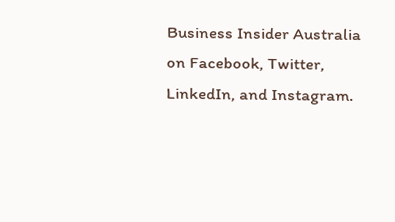Business Insider Australia on Facebook, Twitter, LinkedIn, and Instagram.